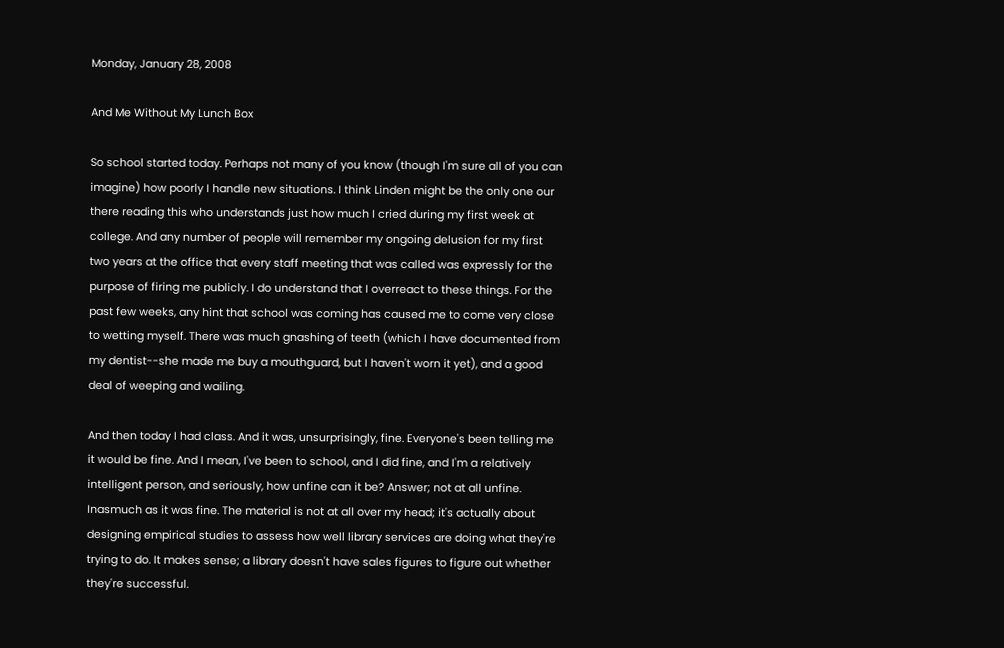Monday, January 28, 2008

And Me Without My Lunch Box

So school started today. Perhaps not many of you know (though I'm sure all of you can imagine) how poorly I handle new situations. I think Linden might be the only one our there reading this who understands just how much I cried during my first week at college. And any number of people will remember my ongoing delusion for my first two years at the office that every staff meeting that was called was expressly for the purpose of firing me publicly. I do understand that I overreact to these things. For the past few weeks, any hint that school was coming has caused me to come very close to wetting myself. There was much gnashing of teeth (which I have documented from my dentist--she made me buy a mouthguard, but I haven't worn it yet), and a good deal of weeping and wailing.

And then today I had class. And it was, unsurprisingly, fine. Everyone's been telling me it would be fine. And I mean, I've been to school, and I did fine, and I'm a relatively intelligent person, and seriously, how unfine can it be? Answer; not at all unfine. Inasmuch as it was fine. The material is not at all over my head; it's actually about designing empirical studies to assess how well library services are doing what they're trying to do. It makes sense; a library doesn't have sales figures to figure out whether they're successful.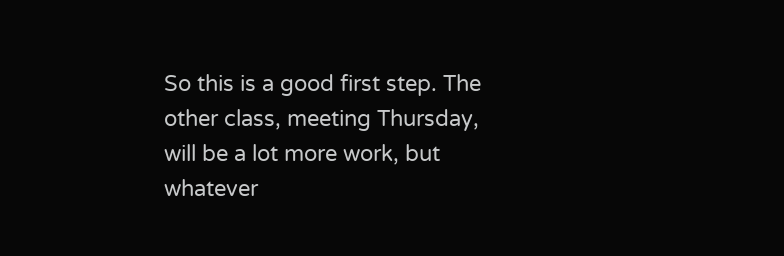So this is a good first step. The other class, meeting Thursday, will be a lot more work, but whatever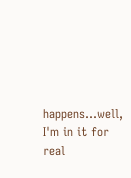happens...well, I'm in it for real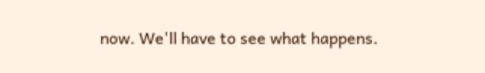now. We'll have to see what happens.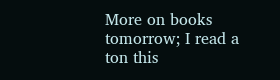More on books tomorrow; I read a ton this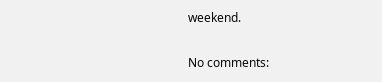weekend.

No comments: